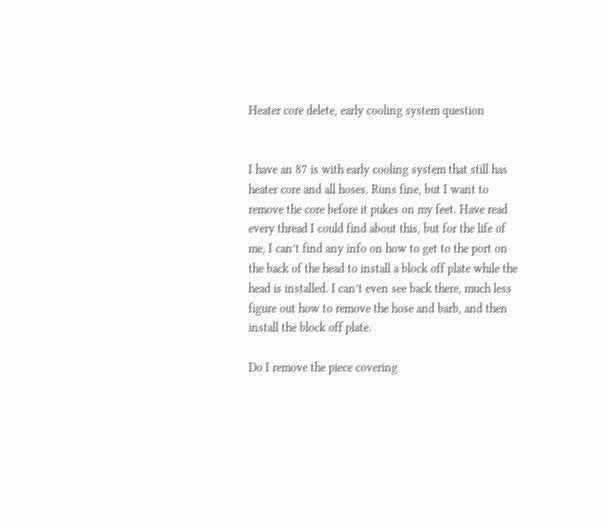Heater core delete, early cooling system question


I have an 87 is with early cooling system that still has heater core and all hoses. Runs fine, but I want to remove the core before it pukes on my feet. Have read every thread I could find about this, but for the life of me, I can’t find any info on how to get to the port on the back of the head to install a block off plate while the head is installed. I can’t even see back there, much less figure out how to remove the hose and barb, and then install the block off plate.

Do I remove the piece covering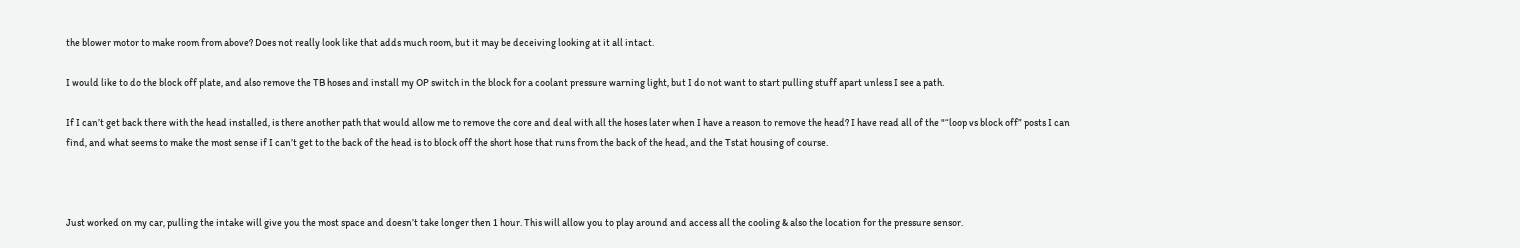the blower motor to make room from above? Does not really look like that adds much room, but it may be deceiving looking at it all intact.

I would like to do the block off plate, and also remove the TB hoses and install my OP switch in the block for a coolant pressure warning light, but I do not want to start pulling stuff apart unless I see a path.

If I can’t get back there with the head installed, is there another path that would allow me to remove the core and deal with all the hoses later when I have a reason to remove the head? I have read all of the "“loop vs block off” posts I can find, and what seems to make the most sense if I can’t get to the back of the head is to block off the short hose that runs from the back of the head, and the Tstat housing of course.



Just worked on my car, pulling the intake will give you the most space and doesn’t take longer then 1 hour. This will allow you to play around and access all the cooling & also the location for the pressure sensor.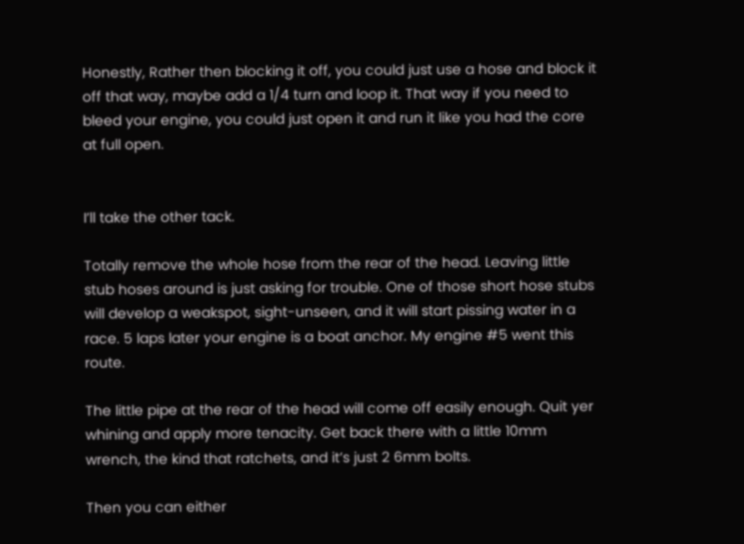Honestly, Rather then blocking it off, you could just use a hose and block it off that way, maybe add a 1/4 turn and loop it. That way if you need to bleed your engine, you could just open it and run it like you had the core at full open.


I’ll take the other tack.

Totally remove the whole hose from the rear of the head. Leaving little stub hoses around is just asking for trouble. One of those short hose stubs will develop a weakspot, sight-unseen, and it will start pissing water in a race. 5 laps later your engine is a boat anchor. My engine #5 went this route.

The little pipe at the rear of the head will come off easily enough. Quit yer whining and apply more tenacity. Get back there with a little 10mm wrench, the kind that ratchets, and it’s just 2 6mm bolts.

Then you can either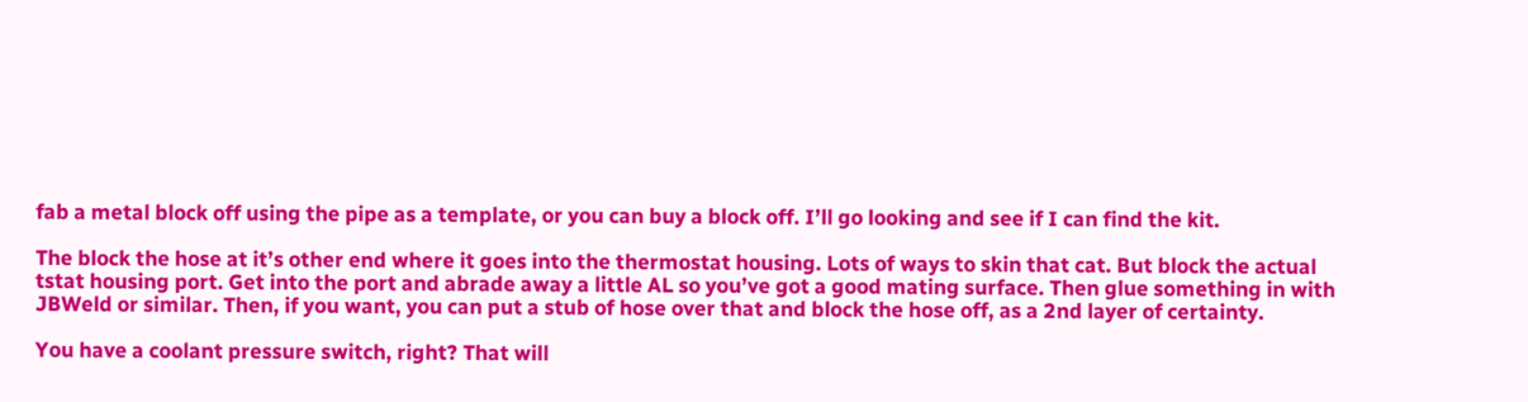fab a metal block off using the pipe as a template, or you can buy a block off. I’ll go looking and see if I can find the kit.

The block the hose at it’s other end where it goes into the thermostat housing. Lots of ways to skin that cat. But block the actual tstat housing port. Get into the port and abrade away a little AL so you’ve got a good mating surface. Then glue something in with JBWeld or similar. Then, if you want, you can put a stub of hose over that and block the hose off, as a 2nd layer of certainty.

You have a coolant pressure switch, right? That will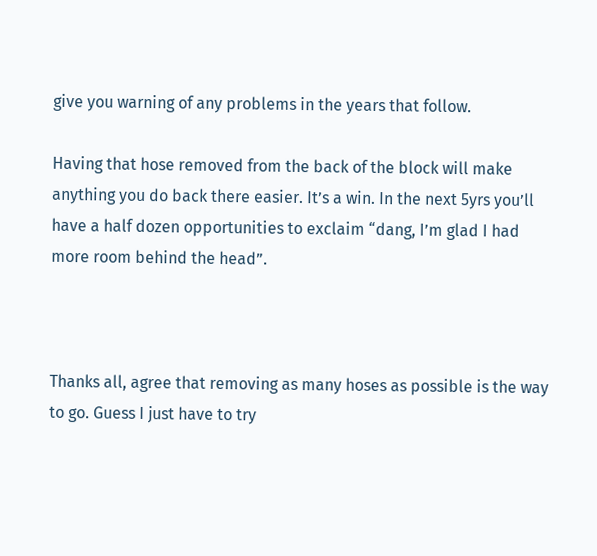give you warning of any problems in the years that follow.

Having that hose removed from the back of the block will make anything you do back there easier. It’s a win. In the next 5yrs you’ll have a half dozen opportunities to exclaim “dang, I’m glad I had more room behind the head”.



Thanks all, agree that removing as many hoses as possible is the way to go. Guess I just have to try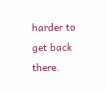harder to get back there.